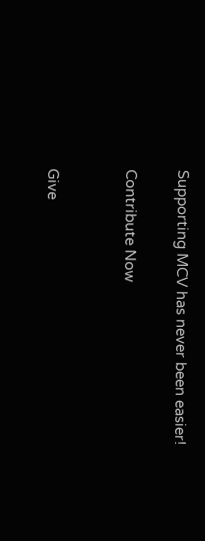Supporting MCV has never been easier!

Contribute Now


Give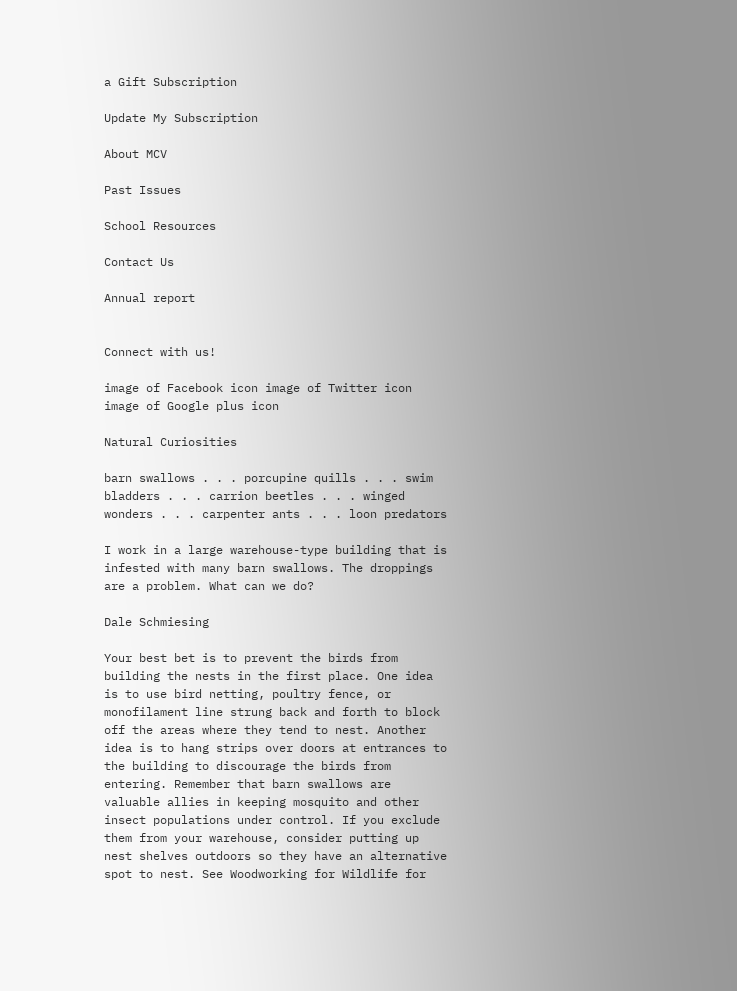a Gift Subscription

Update My Subscription

About MCV

Past Issues

School Resources

Contact Us

Annual report


Connect with us!

image of Facebook icon image of Twitter icon image of Google plus icon

Natural Curiosities

barn swallows . . . porcupine quills . . . swim bladders . . . carrion beetles . . . winged wonders . . . carpenter ants . . . loon predators

I work in a large warehouse-type building that is infested with many barn swallows. The droppings are a problem. What can we do?

Dale Schmiesing

Your best bet is to prevent the birds from building the nests in the first place. One idea is to use bird netting, poultry fence, or monofilament line strung back and forth to block off the areas where they tend to nest. Another idea is to hang strips over doors at entrances to the building to discourage the birds from entering. Remember that barn swallows are valuable allies in keeping mosquito and other insect populations under control. If you exclude them from your warehouse, consider putting up nest shelves outdoors so they have an alternative spot to nest. See Woodworking for Wildlife for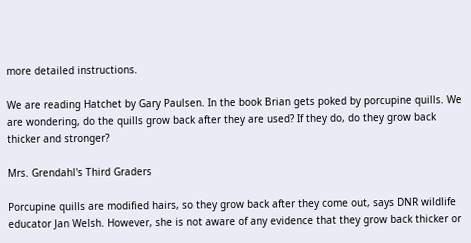more detailed instructions.

We are reading Hatchet by Gary Paulsen. In the book Brian gets poked by porcupine quills. We are wondering, do the quills grow back after they are used? If they do, do they grow back thicker and stronger?

Mrs. Grendahl's Third Graders

Porcupine quills are modified hairs, so they grow back after they come out, says DNR wildlife educator Jan Welsh. However, she is not aware of any evidence that they grow back thicker or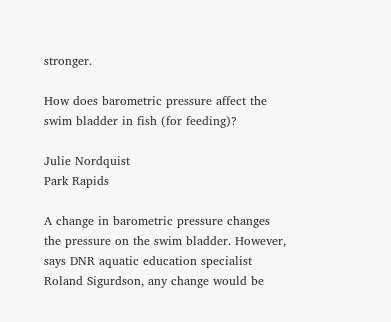stronger.

How does barometric pressure affect the swim bladder in fish (for feeding)?

Julie Nordquist
Park Rapids

A change in barometric pressure changes the pressure on the swim bladder. However, says DNR aquatic education specialist Roland Sigurdson, any change would be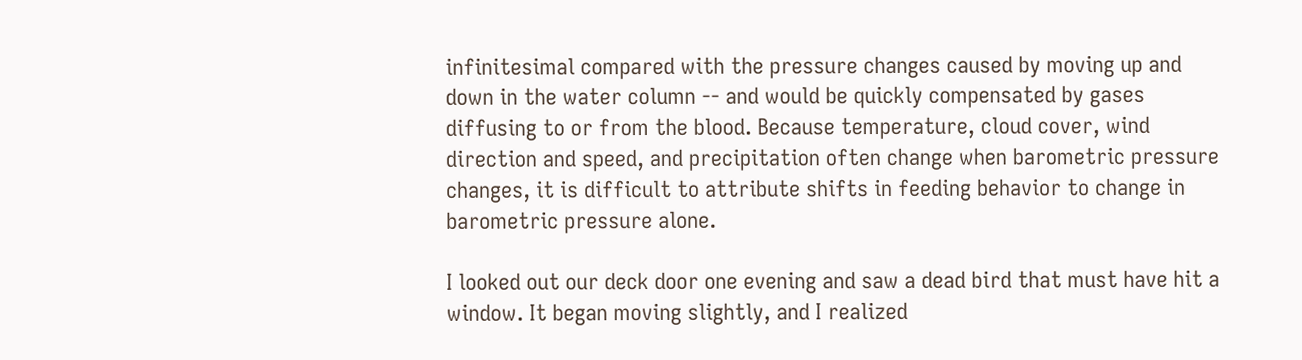infinitesimal compared with the pressure changes caused by moving up and down in the water column -- and would be quickly compensated by gases diffusing to or from the blood. Because temperature, cloud cover, wind direction and speed, and precipitation often change when barometric pressure changes, it is difficult to attribute shifts in feeding behavior to change in barometric pressure alone.

I looked out our deck door one evening and saw a dead bird that must have hit a window. It began moving slightly, and I realized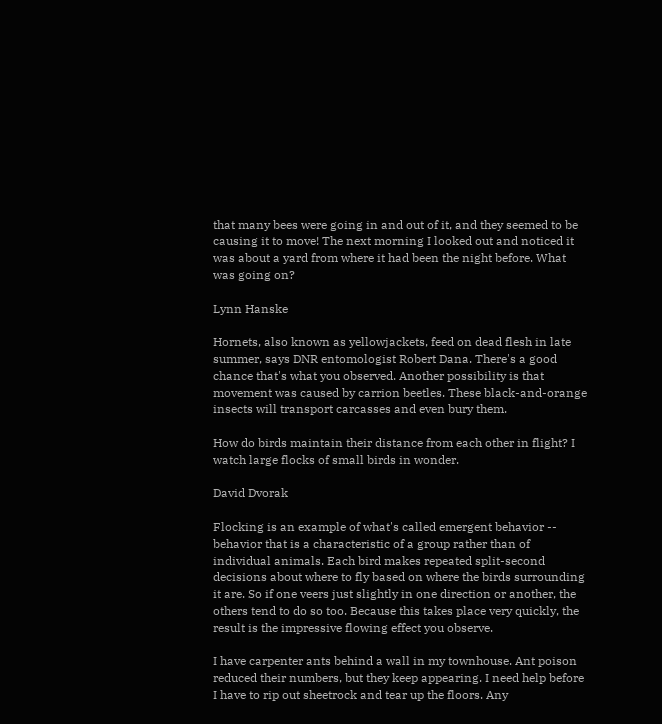that many bees were going in and out of it, and they seemed to be causing it to move! The next morning I looked out and noticed it was about a yard from where it had been the night before. What was going on?

Lynn Hanske

Hornets, also known as yellowjackets, feed on dead flesh in late summer, says DNR entomologist Robert Dana. There's a good chance that's what you observed. Another possibility is that movement was caused by carrion beetles. These black-and-orange insects will transport carcasses and even bury them.

How do birds maintain their distance from each other in flight? I watch large flocks of small birds in wonder.

David Dvorak

Flocking is an example of what's called emergent behavior -- behavior that is a characteristic of a group rather than of individual animals. Each bird makes repeated split-second decisions about where to fly based on where the birds surrounding it are. So if one veers just slightly in one direction or another, the others tend to do so too. Because this takes place very quickly, the result is the impressive flowing effect you observe.

I have carpenter ants behind a wall in my townhouse. Ant poison reduced their numbers, but they keep appearing. I need help before I have to rip out sheetrock and tear up the floors. Any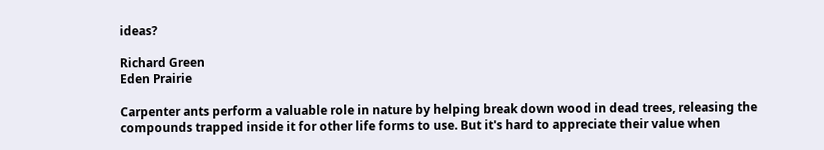ideas?

Richard Green
Eden Prairie

Carpenter ants perform a valuable role in nature by helping break down wood in dead trees, releasing the compounds trapped inside it for other life forms to use. But it's hard to appreciate their value when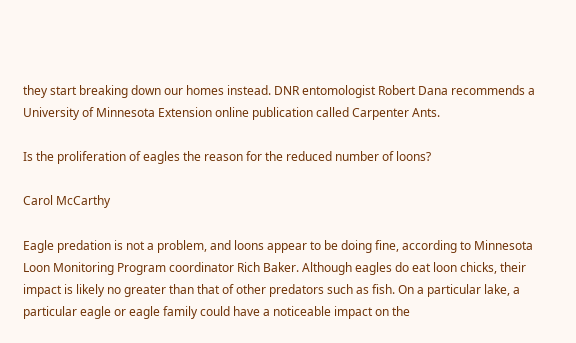they start breaking down our homes instead. DNR entomologist Robert Dana recommends a University of Minnesota Extension online publication called Carpenter Ants.

Is the proliferation of eagles the reason for the reduced number of loons?

Carol McCarthy

Eagle predation is not a problem, and loons appear to be doing fine, according to Minnesota Loon Monitoring Program coordinator Rich Baker. Although eagles do eat loon chicks, their impact is likely no greater than that of other predators such as fish. On a particular lake, a particular eagle or eagle family could have a noticeable impact on the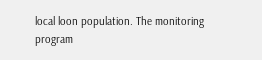local loon population. The monitoring program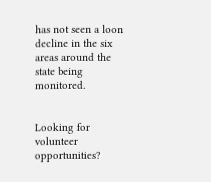has not seen a loon decline in the six areas around the state being monitored.


Looking for volunteer opportunities?